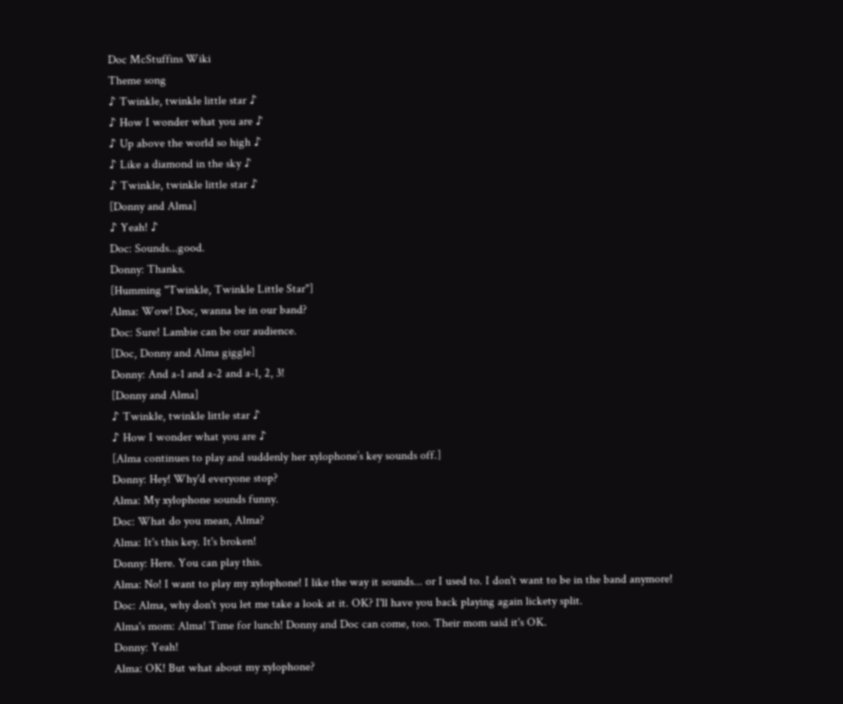Doc McStuffins Wiki
Theme song
♪ Twinkle, twinkle little star ♪
♪ How I wonder what you are ♪
♪ Up above the world so high ♪
♪ Like a diamond in the sky ♪
♪ Twinkle, twinkle little star ♪
[Donny and Alma]
♪ Yeah! ♪
Doc: Sounds...good.
Donny: Thanks.
[Humming "Twinkle, Twinkle Little Star"]
Alma: Wow! Doc, wanna be in our band?
Doc: Sure! Lambie can be our audience.
[Doc, Donny and Alma giggle]
Donny: And a-1 and a-2 and a-1, 2, 3!
[Donny and Alma]
♪ Twinkle, twinkle little star ♪
♪ How I wonder what you are ♪
[Alma continues to play and suddenly her xylophone’s key sounds off.]
Donny: Hey! Why'd everyone stop?
Alma: My xylophone sounds funny.
Doc: What do you mean, Alma?
Alma: It's this key. It's broken!
Donny: Here. You can play this.
Alma: No! I want to play my xylophone! I like the way it sounds... or I used to. I don't want to be in the band anymore!
Doc: Alma, why don't you let me take a look at it. OK? I'll have you back playing again lickety split.
Alma's mom: Alma! Time for lunch! Donny and Doc can come, too. Their mom said it's OK.
Donny: Yeah!
Alma: OK! But what about my xylophone?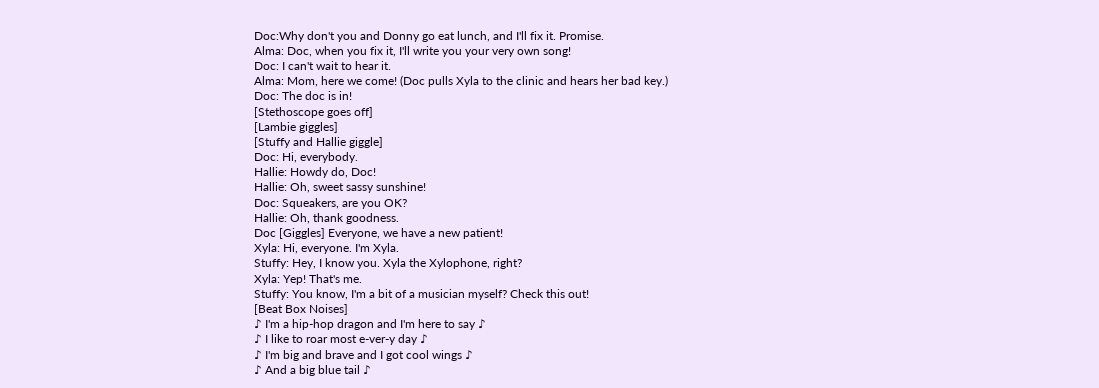Doc:Why don't you and Donny go eat lunch, and I'll fix it. Promise.
Alma: Doc, when you fix it, I'll write you your very own song!
Doc: I can't wait to hear it.
Alma: Mom, here we come! (Doc pulls Xyla to the clinic and hears her bad key.)
Doc: The doc is in!
[Stethoscope goes off]
[Lambie giggles]
[Stuffy and Hallie giggle]
Doc: Hi, everybody.
Hallie: Howdy do, Doc!
Hallie: Oh, sweet sassy sunshine!
Doc: Squeakers, are you OK?
Hallie: Oh, thank goodness.
Doc [Giggles] Everyone, we have a new patient!
Xyla: Hi, everyone. I'm Xyla.
Stuffy: Hey, I know you. Xyla the Xylophone, right?
Xyla: Yep! That's me.
Stuffy: You know, I'm a bit of a musician myself? Check this out!
[Beat Box Noises]
♪ I'm a hip-hop dragon and I'm here to say ♪
♪ I like to roar most e-ver-y day ♪
♪ I'm big and brave and I got cool wings ♪
♪ And a big blue tail ♪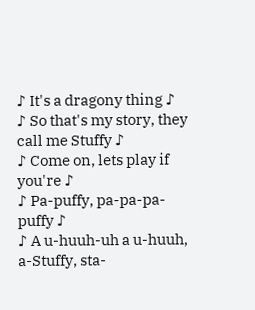♪ It's a dragony thing ♪
♪ So that's my story, they call me Stuffy ♪
♪ Come on, lets play if you're ♪
♪ Pa-puffy, pa-pa-pa-puffy ♪
♪ A u-huuh-uh a u-huuh, a-Stuffy, sta-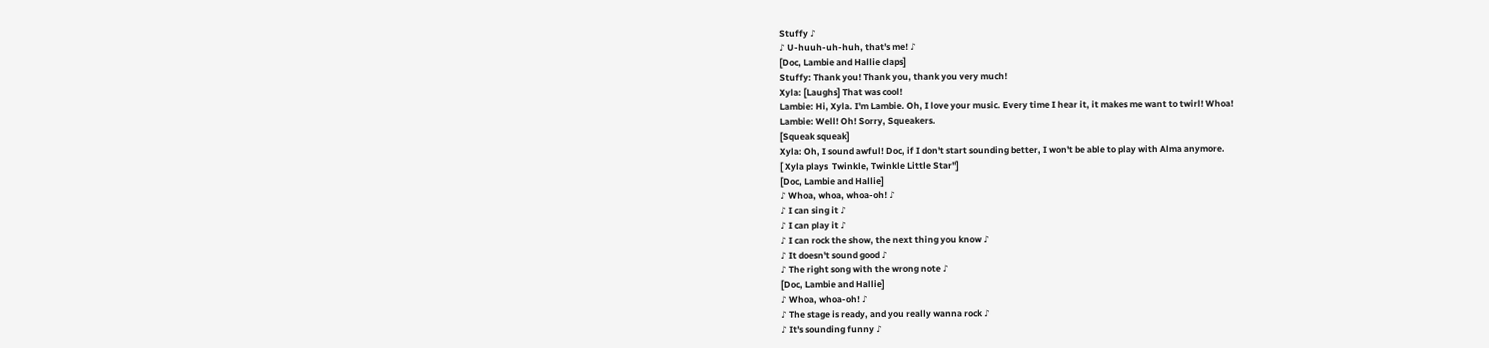Stuffy ♪
♪ U-huuh-uh-huh, that's me! ♪
[Doc, Lambie and Hallie claps]
Stuffy: Thank you! Thank you, thank you very much!
Xyla: [Laughs] That was cool!
Lambie: Hi, Xyla. I'm Lambie. Oh, I love your music. Every time I hear it, it makes me want to twirl! Whoa!
Lambie: Well! Oh! Sorry, Squeakers.
[Squeak squeak]
Xyla: Oh, I sound awful! Doc, if I don't start sounding better, I won't be able to play with Alma anymore.
[ Xyla plays  Twinkle, Twinkle Little Star"]
[Doc, Lambie and Hallie]
♪ Whoa, whoa, whoa-oh! ♪
♪ I can sing it ♪
♪ I can play it ♪
♪ I can rock the show, the next thing you know ♪
♪ It doesn't sound good ♪
♪ The right song with the wrong note ♪
[Doc, Lambie and Hallie]
♪ Whoa, whoa-oh! ♪
♪ The stage is ready, and you really wanna rock ♪
♪ It's sounding funny ♪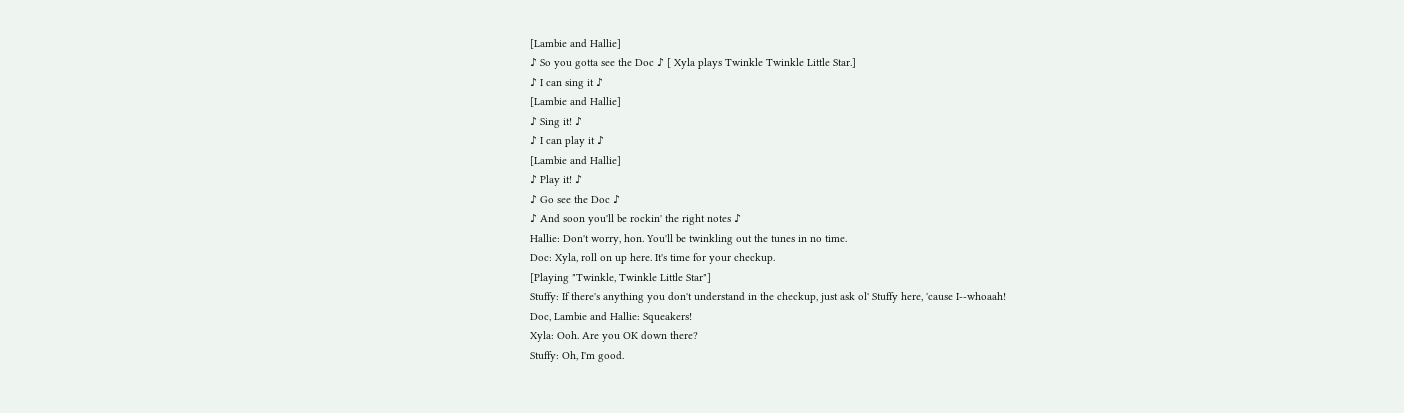[Lambie and Hallie]
♪ So you gotta see the Doc ♪ [ Xyla plays Twinkle Twinkle Little Star.]
♪ I can sing it ♪
[Lambie and Hallie]
♪ Sing it! ♪
♪ I can play it ♪
[Lambie and Hallie]
♪ Play it! ♪
♪ Go see the Doc ♪
♪ And soon you'll be rockin' the right notes ♪
Hallie: Don't worry, hon. You'll be twinkling out the tunes in no time.
Doc: Xyla, roll on up here. It's time for your checkup.
[Playing "Twinkle, Twinkle Little Star"]
Stuffy: If there's anything you don't understand in the checkup, just ask ol' Stuffy here, 'cause I--whoaah!
Doc, Lambie and Hallie: Squeakers!
Xyla: Ooh. Are you OK down there?
Stuffy: Oh, I'm good.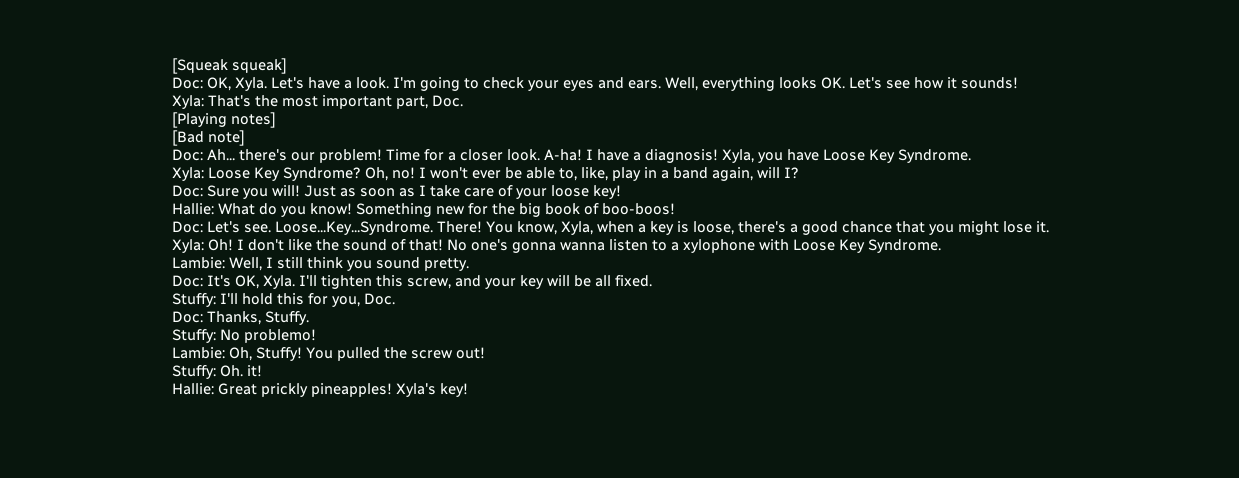[Squeak squeak]
Doc: OK, Xyla. Let's have a look. I'm going to check your eyes and ears. Well, everything looks OK. Let's see how it sounds!
Xyla: That's the most important part, Doc.
[Playing notes]
[Bad note]
Doc: Ah... there's our problem! Time for a closer look. A-ha! I have a diagnosis! Xyla, you have Loose Key Syndrome.
Xyla: Loose Key Syndrome? Oh, no! I won't ever be able to, like, play in a band again, will I?
Doc: Sure you will! Just as soon as I take care of your loose key!
Hallie: What do you know! Something new for the big book of boo-boos!
Doc: Let's see. Loose...Key...Syndrome. There! You know, Xyla, when a key is loose, there's a good chance that you might lose it.
Xyla: Oh! I don't like the sound of that! No one's gonna wanna listen to a xylophone with Loose Key Syndrome.
Lambie: Well, I still think you sound pretty.
Doc: It's OK, Xyla. I'll tighten this screw, and your key will be all fixed.
Stuffy: I'll hold this for you, Doc.
Doc: Thanks, Stuffy.
Stuffy: No problemo!
Lambie: Oh, Stuffy! You pulled the screw out!
Stuffy: Oh. it!
Hallie: Great prickly pineapples! Xyla's key!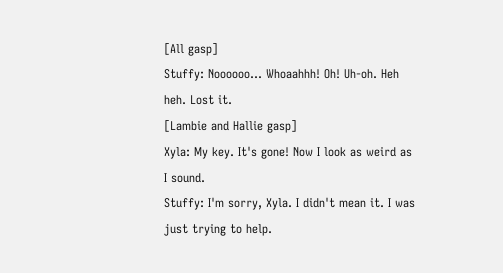[All gasp]
Stuffy: Noooooo... Whoaahhh! Oh! Uh-oh. Heh heh. Lost it.
[Lambie and Hallie gasp]
Xyla: My key. It's gone! Now I look as weird as I sound.
Stuffy: I'm sorry, Xyla. I didn't mean it. I was just trying to help.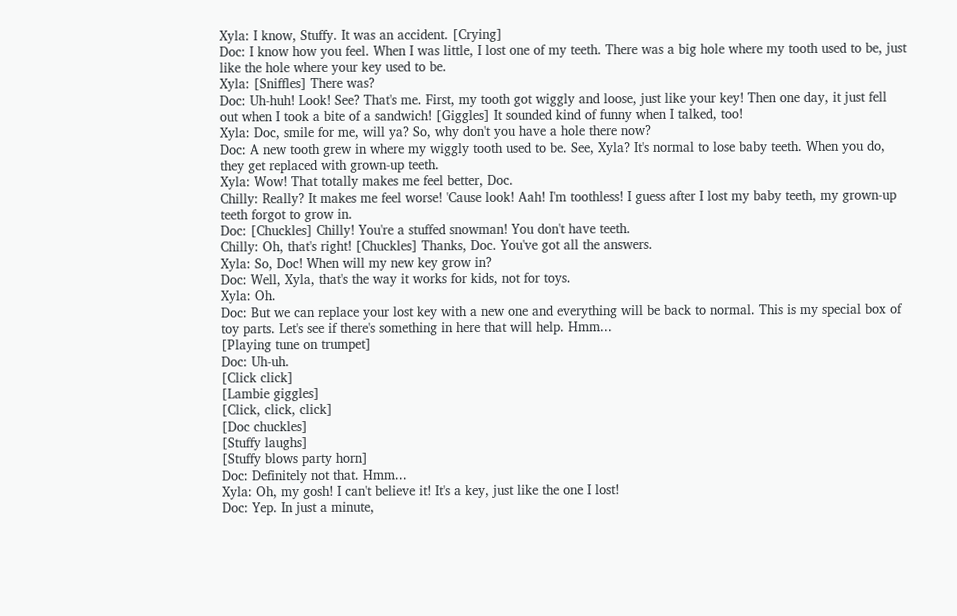Xyla: I know, Stuffy. It was an accident. [Crying]
Doc: I know how you feel. When I was little, I lost one of my teeth. There was a big hole where my tooth used to be, just like the hole where your key used to be.
Xyla: [Sniffles] There was?
Doc: Uh-huh! Look! See? That's me. First, my tooth got wiggly and loose, just like your key! Then one day, it just fell out when I took a bite of a sandwich! [Giggles] It sounded kind of funny when I talked, too!
Xyla: Doc, smile for me, will ya? So, why don't you have a hole there now?
Doc: A new tooth grew in where my wiggly tooth used to be. See, Xyla? It's normal to lose baby teeth. When you do, they get replaced with grown-up teeth.
Xyla: Wow! That totally makes me feel better, Doc.
Chilly: Really? It makes me feel worse! 'Cause look! Aah! I'm toothless! I guess after I lost my baby teeth, my grown-up teeth forgot to grow in.
Doc: [Chuckles] Chilly! You're a stuffed snowman! You don't have teeth.
Chilly: Oh, that's right! [Chuckles] Thanks, Doc. You've got all the answers.
Xyla: So, Doc! When will my new key grow in?
Doc: Well, Xyla, that's the way it works for kids, not for toys.
Xyla: Oh.
Doc: But we can replace your lost key with a new one and everything will be back to normal. This is my special box of toy parts. Let's see if there's something in here that will help. Hmm...
[Playing tune on trumpet]
Doc: Uh-uh.
[Click click]
[Lambie giggles]
[Click, click, click]
[Doc chuckles]
[Stuffy laughs]
[Stuffy blows party horn]
Doc: Definitely not that. Hmm...
Xyla: Oh, my gosh! I can't believe it! It's a key, just like the one I lost!
Doc: Yep. In just a minute,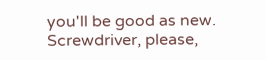you'll be good as new. Screwdriver, please,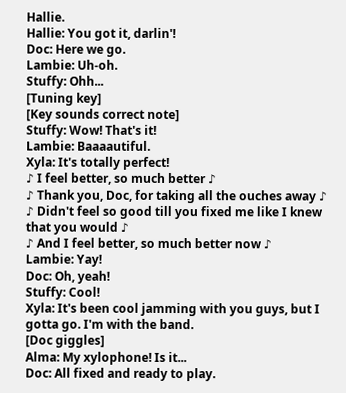Hallie.
Hallie: You got it, darlin'!
Doc: Here we go.
Lambie: Uh-oh.
Stuffy: Ohh...
[Tuning key]
[Key sounds correct note]
Stuffy: Wow! That's it!
Lambie: Baaaautiful.
Xyla: It's totally perfect!
♪ I feel better, so much better ♪
♪ Thank you, Doc, for taking all the ouches away ♪
♪ Didn't feel so good till you fixed me like I knew that you would ♪
♪ And I feel better, so much better now ♪
Lambie: Yay!
Doc: Oh, yeah!
Stuffy: Cool!
Xyla: It's been cool jamming with you guys, but I gotta go. I'm with the band.
[Doc giggles]
Alma: My xylophone! Is it...
Doc: All fixed and ready to play.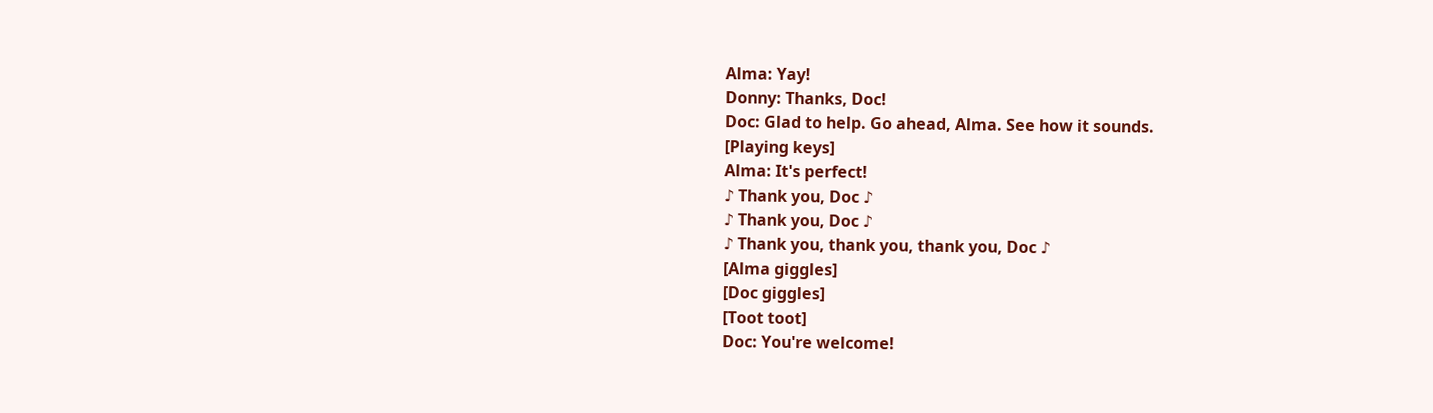Alma: Yay!
Donny: Thanks, Doc!
Doc: Glad to help. Go ahead, Alma. See how it sounds.
[Playing keys]
Alma: It's perfect!
♪ Thank you, Doc ♪
♪ Thank you, Doc ♪
♪ Thank you, thank you, thank you, Doc ♪
[Alma giggles]
[Doc giggles]
[Toot toot]
Doc: You're welcome!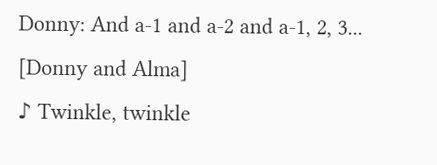Donny: And a-1 and a-2 and a-1, 2, 3...
[Donny and Alma]
♪ Twinkle, twinkle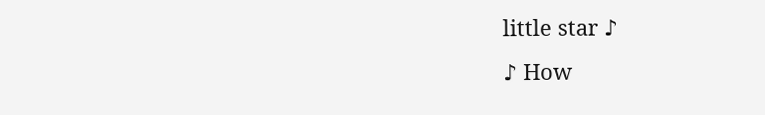little star ♪
♪ How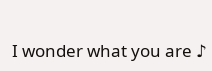I wonder what you are ♪